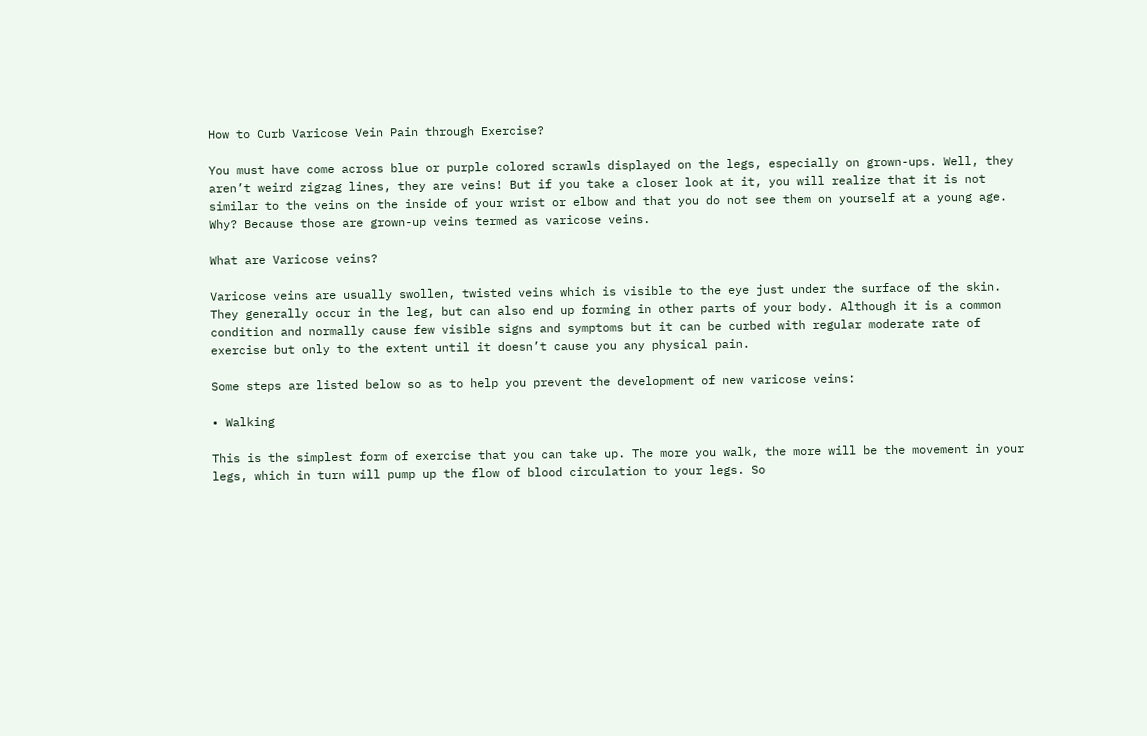How to Curb Varicose Vein Pain through Exercise?

You must have come across blue or purple colored scrawls displayed on the legs, especially on grown-ups. Well, they aren’t weird zigzag lines, they are veins! But if you take a closer look at it, you will realize that it is not similar to the veins on the inside of your wrist or elbow and that you do not see them on yourself at a young age. Why? Because those are grown-up veins termed as varicose veins.

What are Varicose veins?

Varicose veins are usually swollen, twisted veins which is visible to the eye just under the surface of the skin. They generally occur in the leg, but can also end up forming in other parts of your body. Although it is a common condition and normally cause few visible signs and symptoms but it can be curbed with regular moderate rate of exercise but only to the extent until it doesn’t cause you any physical pain.

Some steps are listed below so as to help you prevent the development of new varicose veins:

• Walking

This is the simplest form of exercise that you can take up. The more you walk, the more will be the movement in your legs, which in turn will pump up the flow of blood circulation to your legs. So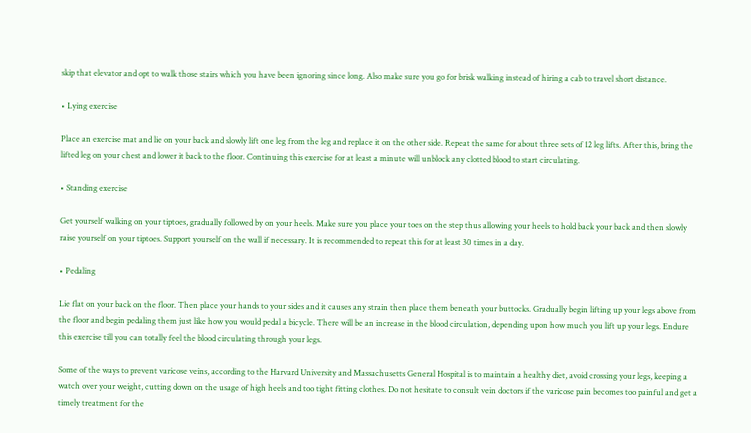skip that elevator and opt to walk those stairs which you have been ignoring since long. Also make sure you go for brisk walking instead of hiring a cab to travel short distance.

• Lying exercise

Place an exercise mat and lie on your back and slowly lift one leg from the leg and replace it on the other side. Repeat the same for about three sets of 12 leg lifts. After this, bring the lifted leg on your chest and lower it back to the floor. Continuing this exercise for at least a minute will unblock any clotted blood to start circulating.

• Standing exercise

Get yourself walking on your tiptoes, gradually followed by on your heels. Make sure you place your toes on the step thus allowing your heels to hold back your back and then slowly raise yourself on your tiptoes. Support yourself on the wall if necessary. It is recommended to repeat this for at least 30 times in a day.

• Pedaling

Lie flat on your back on the floor. Then place your hands to your sides and it causes any strain then place them beneath your buttocks. Gradually begin lifting up your legs above from the floor and begin pedaling them just like how you would pedal a bicycle. There will be an increase in the blood circulation, depending upon how much you lift up your legs. Endure this exercise till you can totally feel the blood circulating through your legs.

Some of the ways to prevent varicose veins, according to the Harvard University and Massachusetts General Hospital is to maintain a healthy diet, avoid crossing your legs, keeping a watch over your weight, cutting down on the usage of high heels and too tight fitting clothes. Do not hesitate to consult vein doctors if the varicose pain becomes too painful and get a timely treatment for the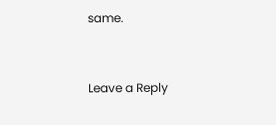same.


Leave a Reply